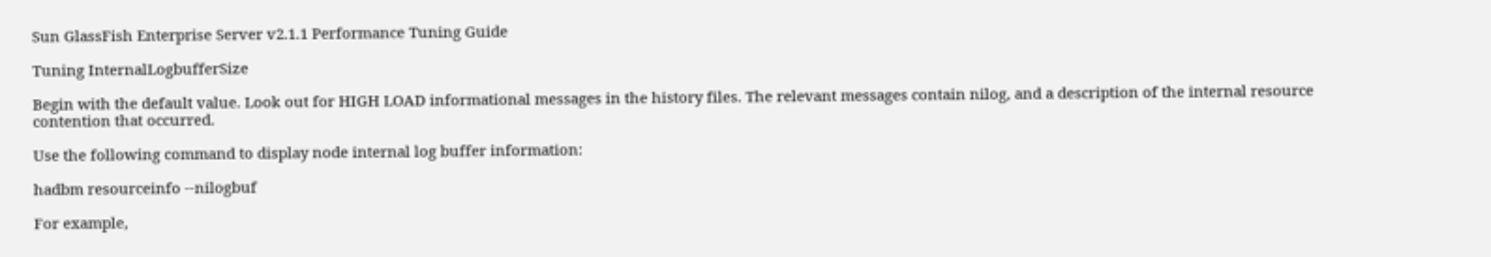Sun GlassFish Enterprise Server v2.1.1 Performance Tuning Guide

Tuning InternalLogbufferSize

Begin with the default value. Look out for HIGH LOAD informational messages in the history files. The relevant messages contain nilog, and a description of the internal resource contention that occurred.

Use the following command to display node internal log buffer information:

hadbm resourceinfo --nilogbuf

For example,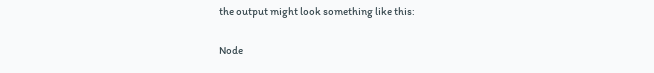the output might look something like this:

Node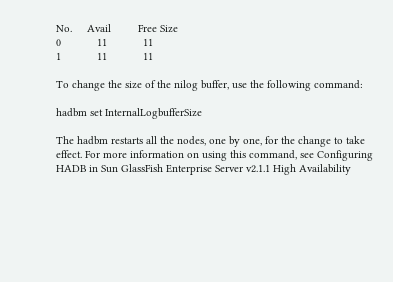No.     Avail         Free Size
0            11            11
1            11            11

To change the size of the nilog buffer, use the following command:

hadbm set InternalLogbufferSize

The hadbm restarts all the nodes, one by one, for the change to take effect. For more information on using this command, see Configuring HADB in Sun GlassFish Enterprise Server v2.1.1 High Availability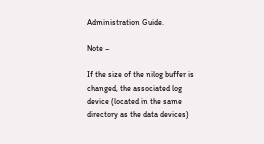Administration Guide.

Note –

If the size of the nilog buffer is changed, the associated log device (located in the same directory as the data devices)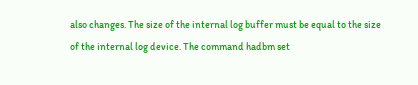also changes. The size of the internal log buffer must be equal to the size of the internal log device. The command hadbm set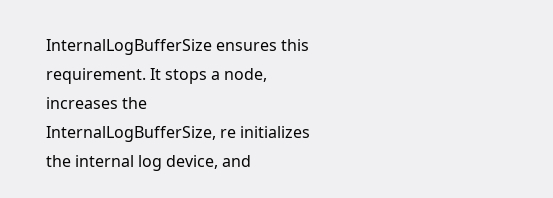InternalLogBufferSize ensures this requirement. It stops a node, increases the InternalLogBufferSize, re initializes the internal log device, and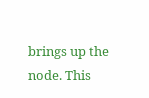brings up the node. This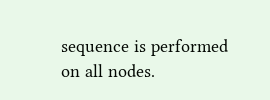sequence is performed on all nodes.